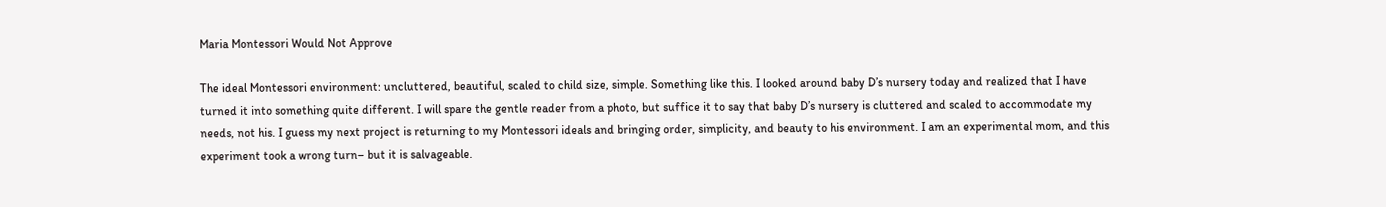Maria Montessori Would Not Approve

The ideal Montessori environment: uncluttered, beautiful, scaled to child size, simple. Something like this. I looked around baby D’s nursery today and realized that I have turned it into something quite different. I will spare the gentle reader from a photo, but suffice it to say that baby D’s nursery is cluttered and scaled to accommodate my needs, not his. I guess my next project is returning to my Montessori ideals and bringing order, simplicity, and beauty to his environment. I am an experimental mom, and this experiment took a wrong turn– but it is salvageable.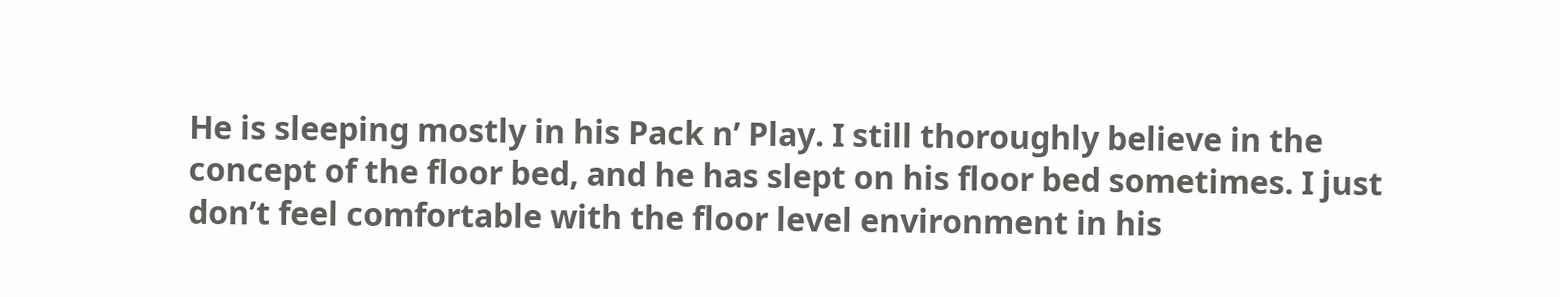He is sleeping mostly in his Pack n’ Play. I still thoroughly believe in the concept of the floor bed, and he has slept on his floor bed sometimes. I just don’t feel comfortable with the floor level environment in his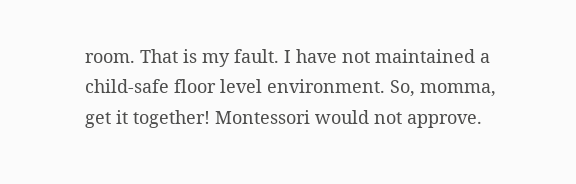room. That is my fault. I have not maintained a child-safe floor level environment. So, momma, get it together! Montessori would not approve.